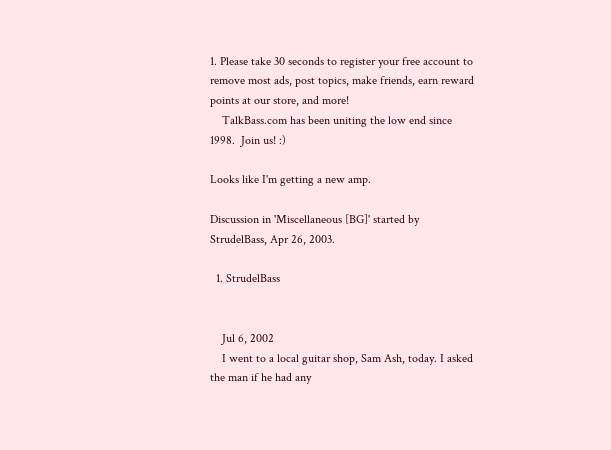1. Please take 30 seconds to register your free account to remove most ads, post topics, make friends, earn reward points at our store, and more!
    TalkBass.com has been uniting the low end since 1998.  Join us! :)

Looks like I'm getting a new amp.

Discussion in 'Miscellaneous [BG]' started by StrudelBass, Apr 26, 2003.

  1. StrudelBass


    Jul 6, 2002
    I went to a local guitar shop, Sam Ash, today. I asked the man if he had any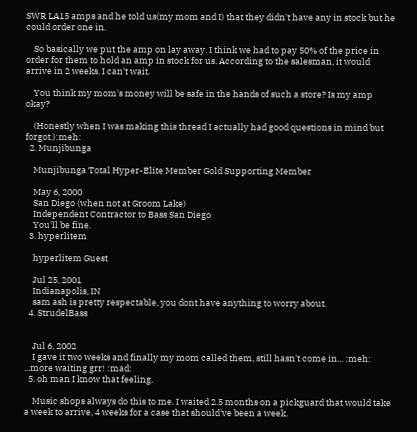SWR LA15 amps and he told us(my mom and I) that they didn't have any in stock but he could order one in.

    So basically we put the amp on lay away. I think we had to pay 50% of the price in order for them to hold an amp in stock for us. According to the salesman, it would arrive in 2 weeks. I can't wait.

    You think my mom's money will be safe in the hands of such a store? Is my amp okay?

    (Honestly when I was making this thread I actually had good questions in mind but forgot.):meh:
  2. Munjibunga

    Munjibunga Total Hyper-Elite Member Gold Supporting Member

    May 6, 2000
    San Diego (when not at Groom Lake)
    Independent Contractor to Bass San Diego
    You'll be fine.
  3. hyperlitem

    hyperlitem Guest

    Jul 25, 2001
    Indianapolis, IN
    sam ash is pretty respectable, you dont have anything to worry about.
  4. StrudelBass


    Jul 6, 2002
    I gave it two weeks and finally my mom called them, still hasn't come in... :meh: ...more waiting grr! :mad:
  5. oh man I know that feeling.

    Music shops always do this to me. I waited 2.5 months on a pickguard that would take a week to arrive, 4 weeks for a case that should've been a week.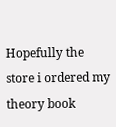Hopefully the store i ordered my theory book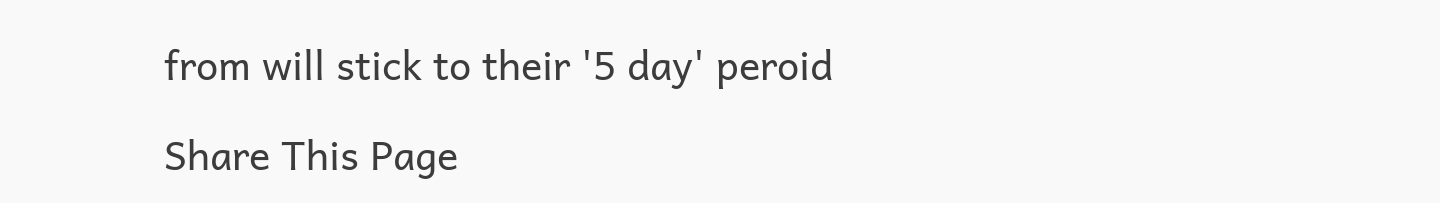from will stick to their '5 day' peroid

Share This Page